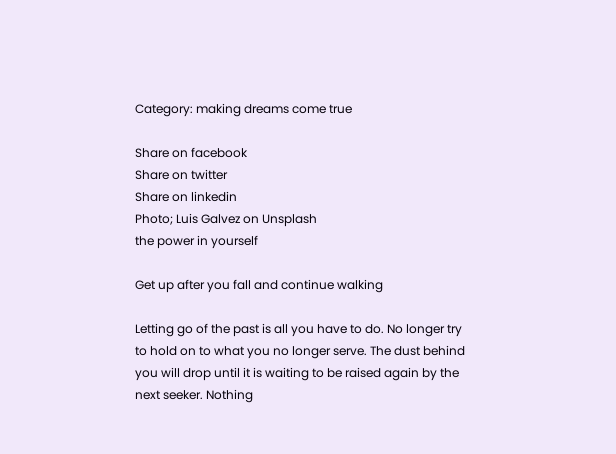Category: making dreams come true

Share on facebook
Share on twitter
Share on linkedin
Photo; Luis Galvez on Unsplash
the power in yourself

Get up after you fall and continue walking

Letting go of the past is all you have to do. No longer try to hold on to what you no longer serve. The dust behind you will drop until it is waiting to be raised again by the next seeker. Nothing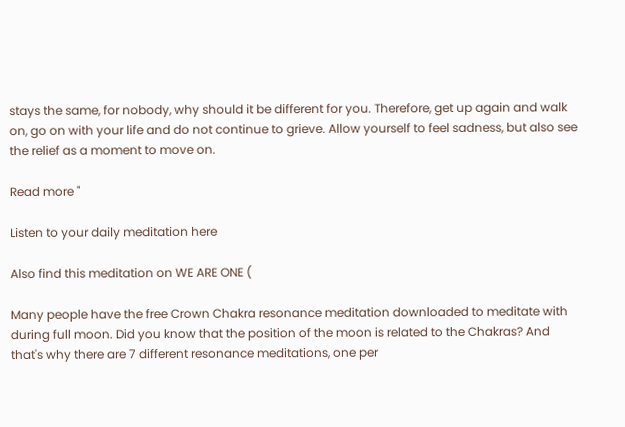stays the same, for nobody, why should it be different for you. Therefore, get up again and walk on, go on with your life and do not continue to grieve. Allow yourself to feel sadness, but also see the relief as a moment to move on.

Read more "

Listen to your daily meditation here

Also find this meditation on WE ARE ONE (

Many people have the free Crown Chakra resonance meditation downloaded to meditate with during full moon. Did you know that the position of the moon is related to the Chakras? And that's why there are 7 different resonance meditations, one per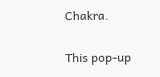Chakra.

This pop-up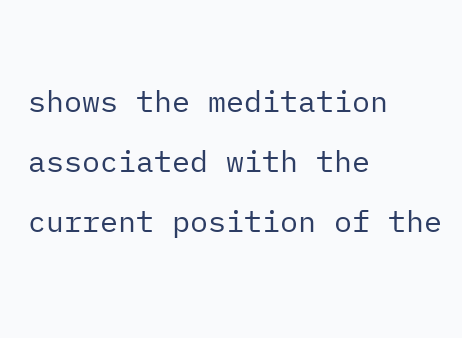shows the meditation associated with the current position of the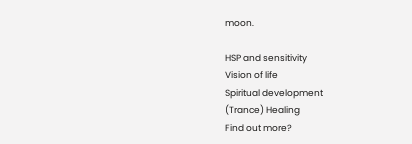moon.

HSP and sensitivity
Vision of life
Spiritual development
(Trance) Healing
Find out more?